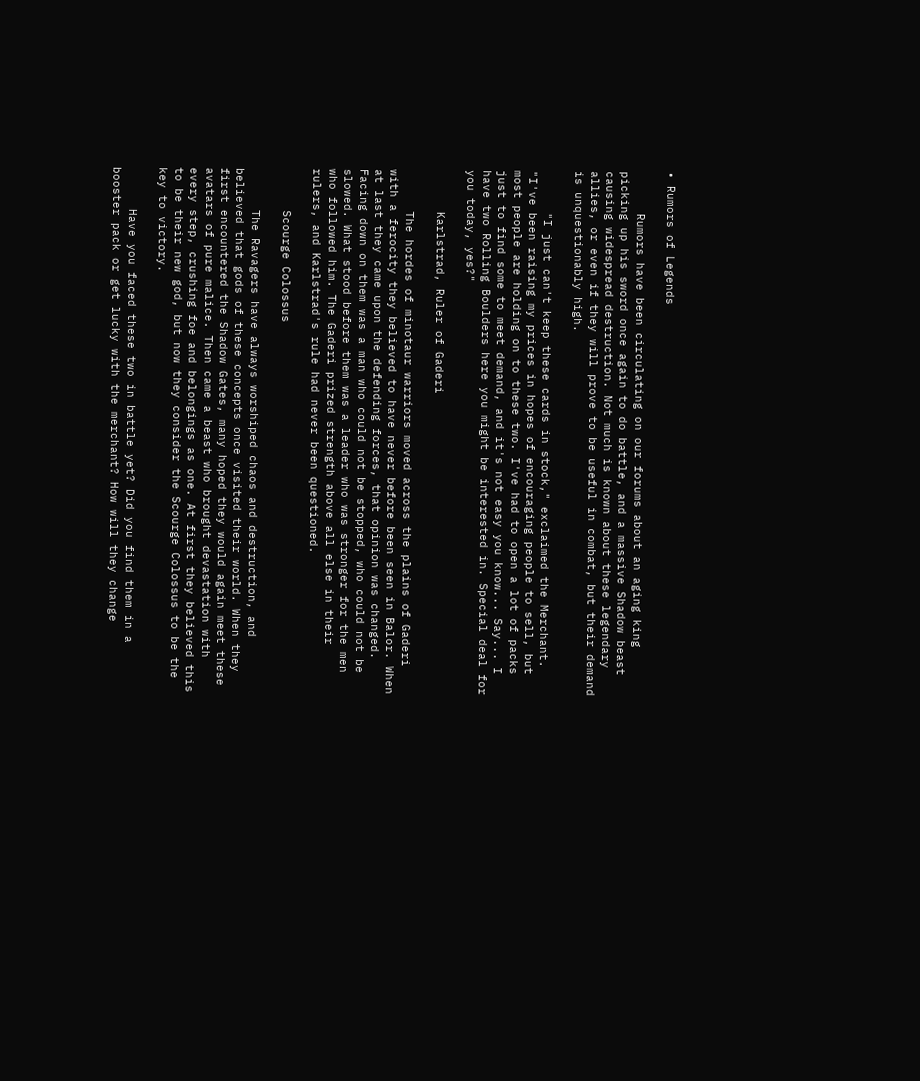• Rumors of Legends

      Rumors have been circulating on our forums about an aging king picking up his sword once again to do battle, and a massive Shadow beast causing widespread destruction. Not much is known about these legendary allies, or even if they will prove to be useful in combat, but their demand is unquestionably high.

      "I just can't keep these cards in stock," exclaimed the Merchant. "I've been raising my prices in hopes of encouraging people to sell, but most people are holding on to these two. I've had to open a lot of packs just to find some to meet demand, and it's not easy you know... Say... I have two Rolling Boulders here you might be interested in. Special deal for you today, yes?"

      Karlstrad, Ruler of Gaderi

      The hordes of minotaur warriors moved across the plains of Gaderi with a ferocity they believed to have never before been seen in Balor. When at last they came upon the defending forces, that opinion was changed. Facing down on them was a man who could not be stopped, who could not be slowed. What stood before them was a leader who was stronger for the men who followed him. The Gaderi prized strength above all else in their rulers, and Karlstrad's rule had never been questioned.

      Scourge Colossus

      The Ravagers have always worshiped chaos and destruction, and believed that gods of these concepts once visited their world. When they first encountered the Shadow Gates, many hoped they would again meet these avatars of pure malice. Then came a beast who brought devastation with every step, crushing foe and belongings as one. At first they believed this to be their new god, but now they consider the Scourge Colossus to be the key to victory.

      Have you faced these two in battle yet? Did you find them in a booster pack or get lucky with the merchant? How will they change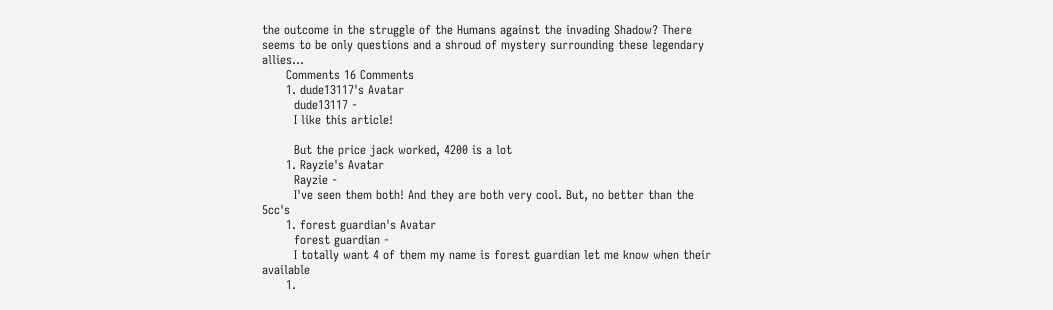the outcome in the struggle of the Humans against the invading Shadow? There seems to be only questions and a shroud of mystery surrounding these legendary allies...
      Comments 16 Comments
      1. dude13117's Avatar
        dude13117 -
        I like this article!

        But the price jack worked, 4200 is a lot
      1. Rayzie's Avatar
        Rayzie -
        I've seen them both! And they are both very cool. But, no better than the 5cc's
      1. forest guardian's Avatar
        forest guardian -
        I totally want 4 of them my name is forest guardian let me know when their available
      1.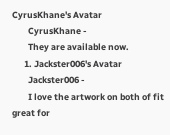CyrusKhane's Avatar
        CyrusKhane -
        They are available now.
      1. Jackster006's Avatar
        Jackster006 -
        I love the artwork on both of fit great for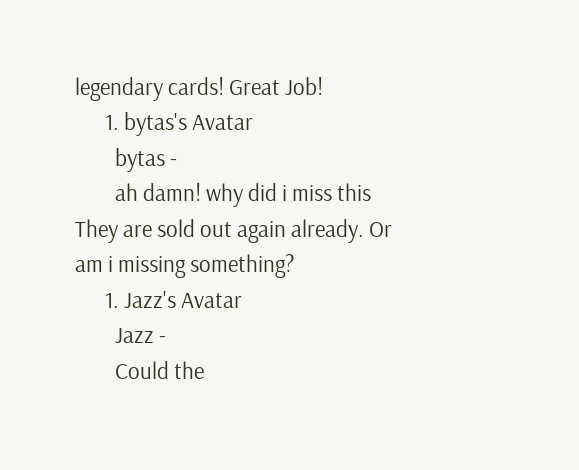legendary cards! Great Job!
      1. bytas's Avatar
        bytas -
        ah damn! why did i miss this They are sold out again already. Or am i missing something?
      1. Jazz's Avatar
        Jazz -
        Could the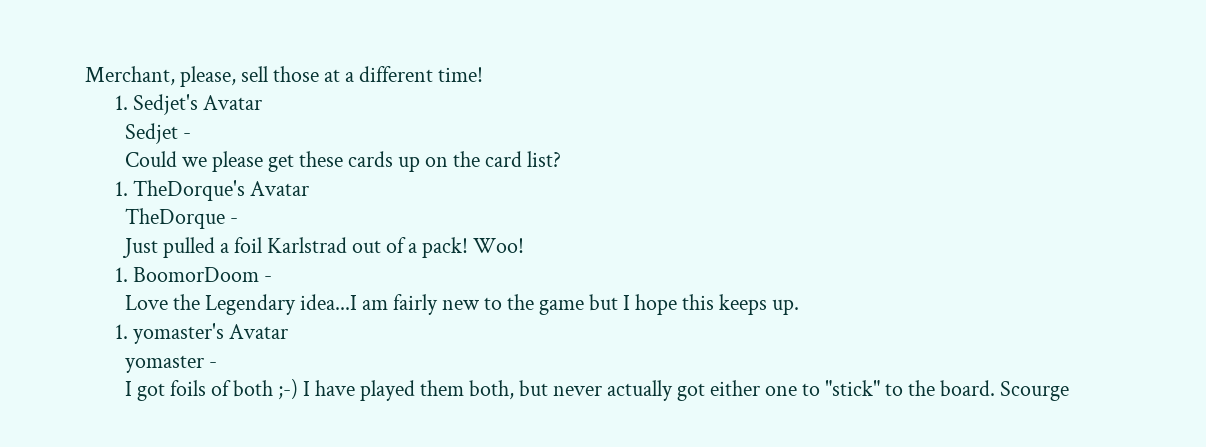Merchant, please, sell those at a different time!
      1. Sedjet's Avatar
        Sedjet -
        Could we please get these cards up on the card list?
      1. TheDorque's Avatar
        TheDorque -
        Just pulled a foil Karlstrad out of a pack! Woo!
      1. BoomorDoom -
        Love the Legendary idea...I am fairly new to the game but I hope this keeps up.
      1. yomaster's Avatar
        yomaster -
        I got foils of both ;-) I have played them both, but never actually got either one to "stick" to the board. Scourge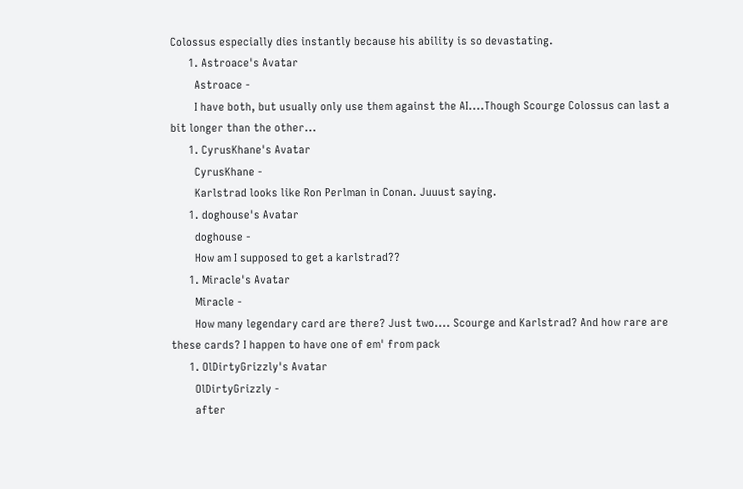Colossus especially dies instantly because his ability is so devastating.
      1. Astroace's Avatar
        Astroace -
        I have both, but usually only use them against the AI....Though Scourge Colossus can last a bit longer than the other...
      1. CyrusKhane's Avatar
        CyrusKhane -
        Karlstrad looks like Ron Perlman in Conan. Juuust saying.
      1. doghouse's Avatar
        doghouse -
        How am I supposed to get a karlstrad??
      1. Miracle's Avatar
        Miracle -
        How many legendary card are there? Just two.... Scourge and Karlstrad? And how rare are these cards? I happen to have one of em' from pack
      1. OlDirtyGrizzly's Avatar
        OlDirtyGrizzly -
        after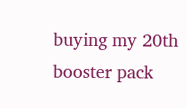buying my 20th booster pack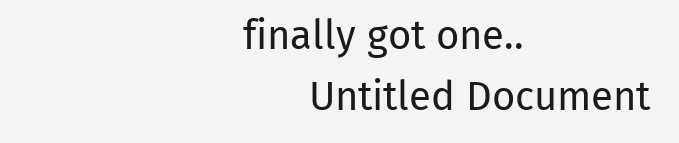finally got one..
      Untitled Document